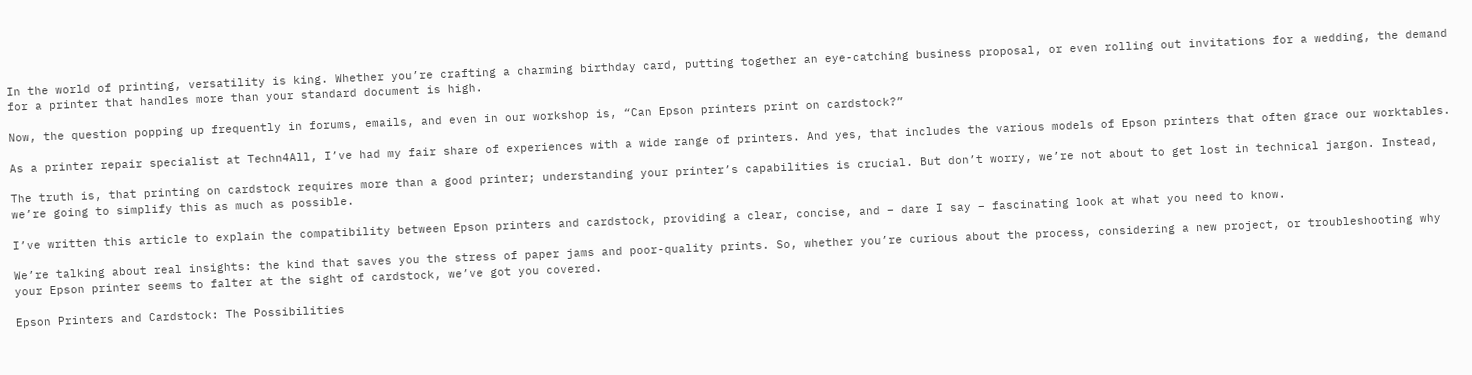In the world of printing, versatility is king. Whether you’re crafting a charming birthday card, putting together an eye-catching business proposal, or even rolling out invitations for a wedding, the demand for a printer that handles more than your standard document is high.

Now, the question popping up frequently in forums, emails, and even in our workshop is, “Can Epson printers print on cardstock?”

As a printer repair specialist at Techn4All, I’ve had my fair share of experiences with a wide range of printers. And yes, that includes the various models of Epson printers that often grace our worktables.

The truth is, that printing on cardstock requires more than a good printer; understanding your printer’s capabilities is crucial. But don’t worry, we’re not about to get lost in technical jargon. Instead, we’re going to simplify this as much as possible.

I’ve written this article to explain the compatibility between Epson printers and cardstock, providing a clear, concise, and – dare I say – fascinating look at what you need to know.

We’re talking about real insights: the kind that saves you the stress of paper jams and poor-quality prints. So, whether you’re curious about the process, considering a new project, or troubleshooting why your Epson printer seems to falter at the sight of cardstock, we’ve got you covered.

Epson Printers and Cardstock: The Possibilities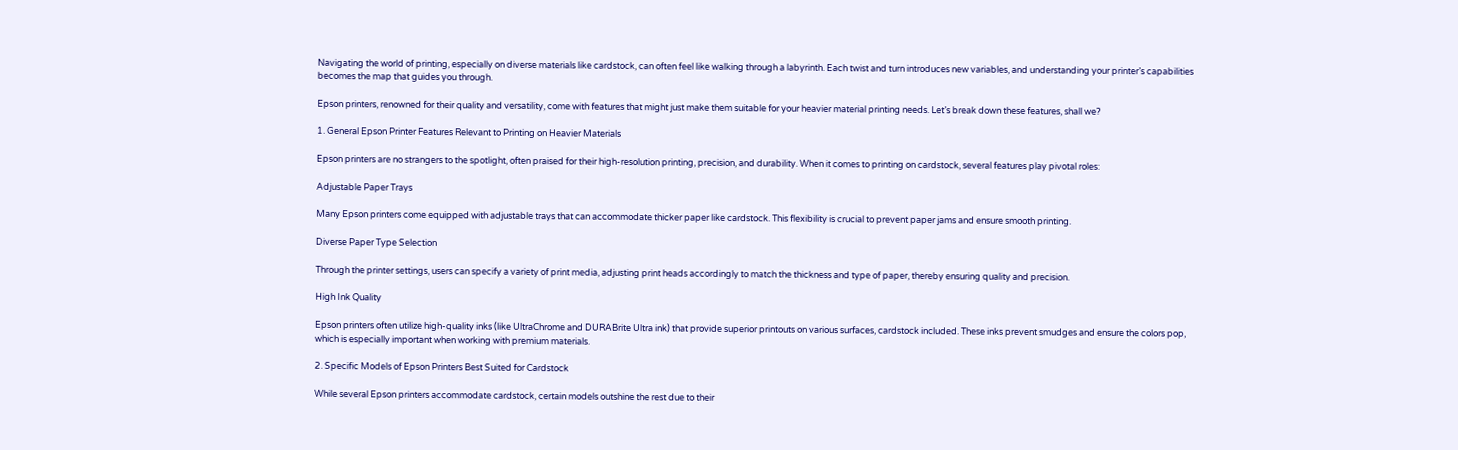Navigating the world of printing, especially on diverse materials like cardstock, can often feel like walking through a labyrinth. Each twist and turn introduces new variables, and understanding your printer’s capabilities becomes the map that guides you through.

Epson printers, renowned for their quality and versatility, come with features that might just make them suitable for your heavier material printing needs. Let’s break down these features, shall we?

1. General Epson Printer Features Relevant to Printing on Heavier Materials

Epson printers are no strangers to the spotlight, often praised for their high-resolution printing, precision, and durability. When it comes to printing on cardstock, several features play pivotal roles:

Adjustable Paper Trays

Many Epson printers come equipped with adjustable trays that can accommodate thicker paper like cardstock. This flexibility is crucial to prevent paper jams and ensure smooth printing.

Diverse Paper Type Selection

Through the printer settings, users can specify a variety of print media, adjusting print heads accordingly to match the thickness and type of paper, thereby ensuring quality and precision.

High Ink Quality

Epson printers often utilize high-quality inks (like UltraChrome and DURABrite Ultra ink) that provide superior printouts on various surfaces, cardstock included. These inks prevent smudges and ensure the colors pop, which is especially important when working with premium materials.

2. Specific Models of Epson Printers Best Suited for Cardstock

While several Epson printers accommodate cardstock, certain models outshine the rest due to their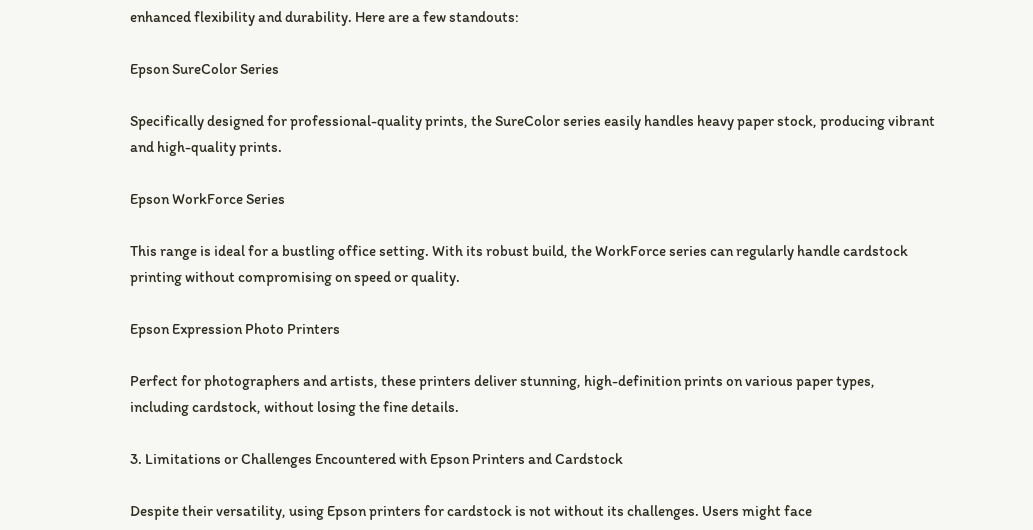enhanced flexibility and durability. Here are a few standouts:

Epson SureColor Series

Specifically designed for professional-quality prints, the SureColor series easily handles heavy paper stock, producing vibrant and high-quality prints.

Epson WorkForce Series

This range is ideal for a bustling office setting. With its robust build, the WorkForce series can regularly handle cardstock printing without compromising on speed or quality.

Epson Expression Photo Printers

Perfect for photographers and artists, these printers deliver stunning, high-definition prints on various paper types, including cardstock, without losing the fine details.

3. Limitations or Challenges Encountered with Epson Printers and Cardstock

Despite their versatility, using Epson printers for cardstock is not without its challenges. Users might face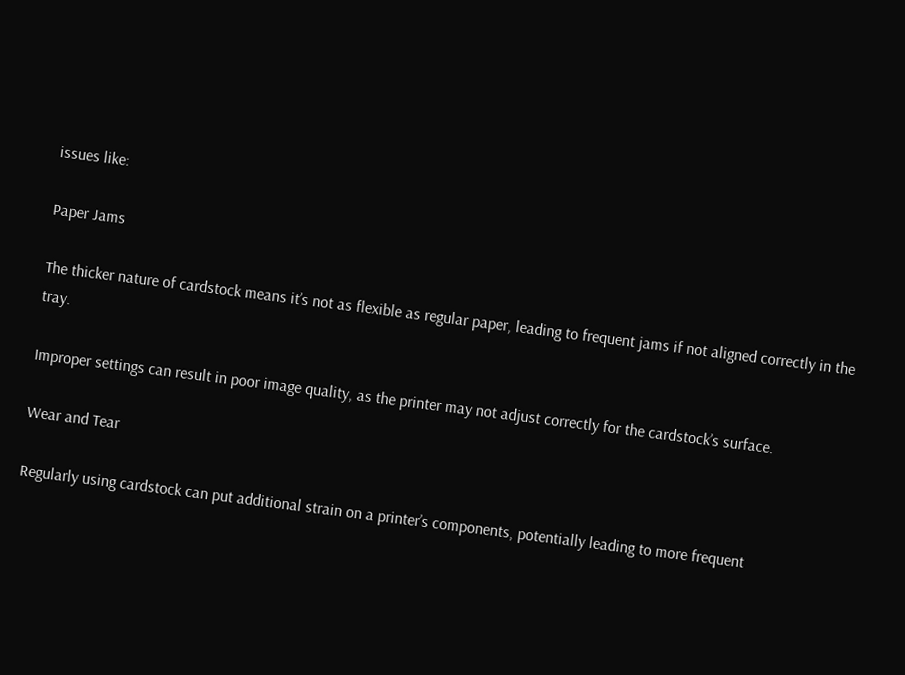issues like:

Paper Jams

The thicker nature of cardstock means it’s not as flexible as regular paper, leading to frequent jams if not aligned correctly in the tray.

Improper settings can result in poor image quality, as the printer may not adjust correctly for the cardstock’s surface.

Wear and Tear

Regularly using cardstock can put additional strain on a printer’s components, potentially leading to more frequent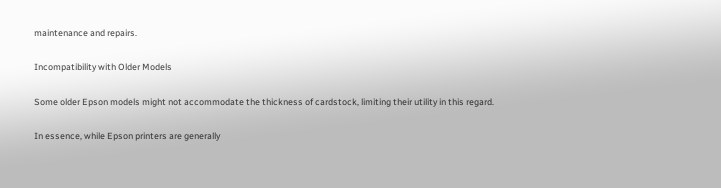maintenance and repairs.

Incompatibility with Older Models

Some older Epson models might not accommodate the thickness of cardstock, limiting their utility in this regard.

In essence, while Epson printers are generally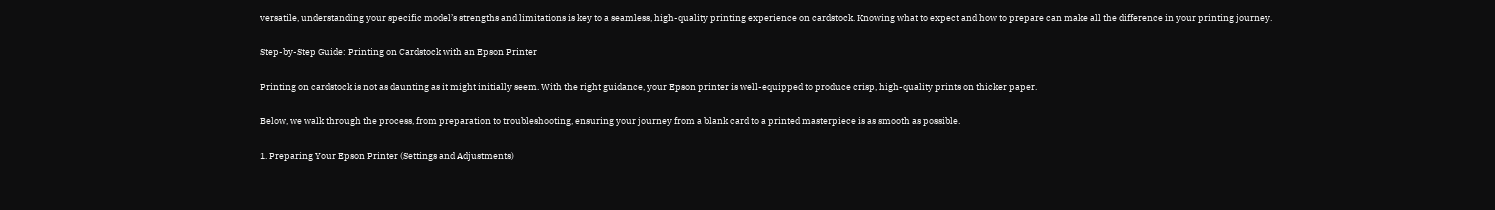versatile, understanding your specific model’s strengths and limitations is key to a seamless, high-quality printing experience on cardstock. Knowing what to expect and how to prepare can make all the difference in your printing journey.

Step-by-Step Guide: Printing on Cardstock with an Epson Printer

Printing on cardstock is not as daunting as it might initially seem. With the right guidance, your Epson printer is well-equipped to produce crisp, high-quality prints on thicker paper.

Below, we walk through the process, from preparation to troubleshooting, ensuring your journey from a blank card to a printed masterpiece is as smooth as possible.

1. Preparing Your Epson Printer (Settings and Adjustments)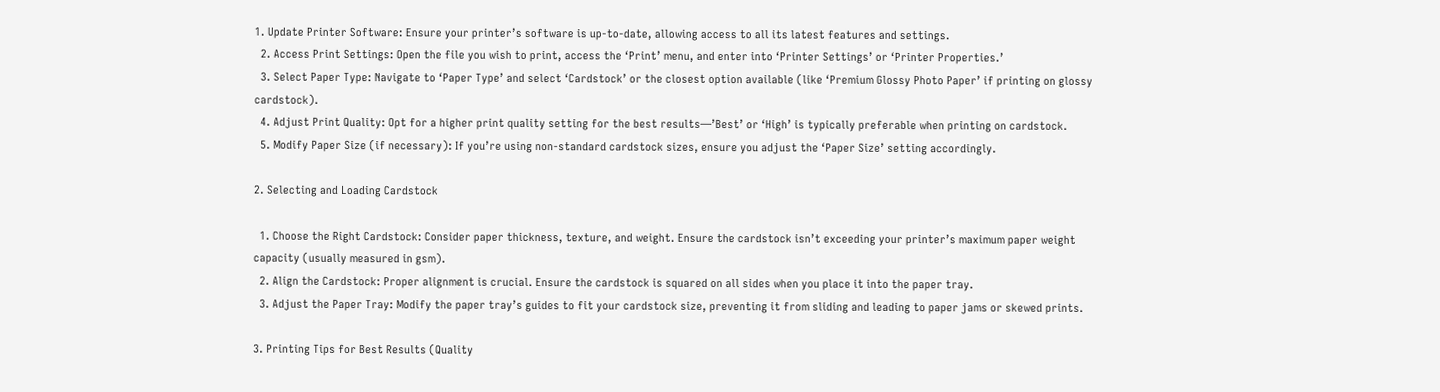1. Update Printer Software: Ensure your printer’s software is up-to-date, allowing access to all its latest features and settings.
  2. Access Print Settings: Open the file you wish to print, access the ‘Print’ menu, and enter into ‘Printer Settings’ or ‘Printer Properties.’
  3. Select Paper Type: Navigate to ‘Paper Type’ and select ‘Cardstock’ or the closest option available (like ‘Premium Glossy Photo Paper’ if printing on glossy cardstock).
  4. Adjust Print Quality: Opt for a higher print quality setting for the best results—’Best’ or ‘High’ is typically preferable when printing on cardstock.
  5. Modify Paper Size (if necessary): If you’re using non-standard cardstock sizes, ensure you adjust the ‘Paper Size’ setting accordingly.

2. Selecting and Loading Cardstock

  1. Choose the Right Cardstock: Consider paper thickness, texture, and weight. Ensure the cardstock isn’t exceeding your printer’s maximum paper weight capacity (usually measured in gsm).
  2. Align the Cardstock: Proper alignment is crucial. Ensure the cardstock is squared on all sides when you place it into the paper tray.
  3. Adjust the Paper Tray: Modify the paper tray’s guides to fit your cardstock size, preventing it from sliding and leading to paper jams or skewed prints.

3. Printing Tips for Best Results (Quality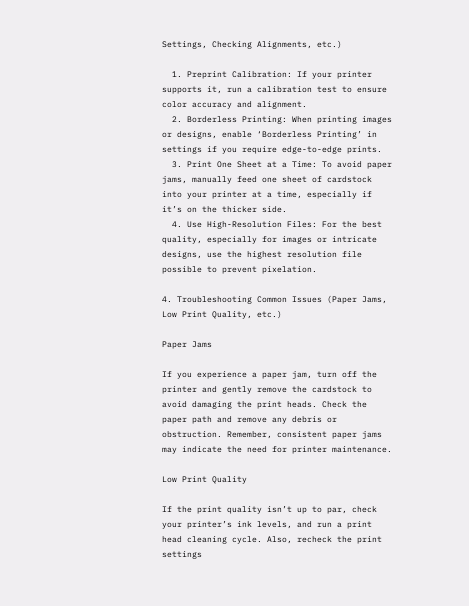Settings, Checking Alignments, etc.)

  1. Preprint Calibration: If your printer supports it, run a calibration test to ensure color accuracy and alignment.
  2. Borderless Printing: When printing images or designs, enable ‘Borderless Printing’ in settings if you require edge-to-edge prints.
  3. Print One Sheet at a Time: To avoid paper jams, manually feed one sheet of cardstock into your printer at a time, especially if it’s on the thicker side.
  4. Use High-Resolution Files: For the best quality, especially for images or intricate designs, use the highest resolution file possible to prevent pixelation.

4. Troubleshooting Common Issues (Paper Jams, Low Print Quality, etc.)

Paper Jams

If you experience a paper jam, turn off the printer and gently remove the cardstock to avoid damaging the print heads. Check the paper path and remove any debris or obstruction. Remember, consistent paper jams may indicate the need for printer maintenance.

Low Print Quality

If the print quality isn’t up to par, check your printer’s ink levels, and run a print head cleaning cycle. Also, recheck the print settings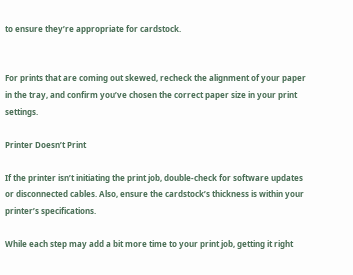to ensure they’re appropriate for cardstock.


For prints that are coming out skewed, recheck the alignment of your paper in the tray, and confirm you’ve chosen the correct paper size in your print settings.

Printer Doesn’t Print

If the printer isn’t initiating the print job, double-check for software updates or disconnected cables. Also, ensure the cardstock’s thickness is within your printer’s specifications.

While each step may add a bit more time to your print job, getting it right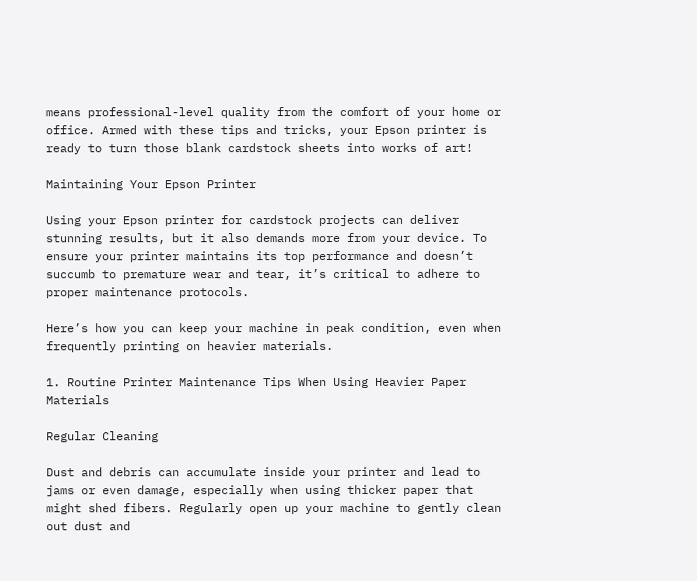means professional-level quality from the comfort of your home or office. Armed with these tips and tricks, your Epson printer is ready to turn those blank cardstock sheets into works of art!

Maintaining Your Epson Printer

Using your Epson printer for cardstock projects can deliver stunning results, but it also demands more from your device. To ensure your printer maintains its top performance and doesn’t succumb to premature wear and tear, it’s critical to adhere to proper maintenance protocols.

Here’s how you can keep your machine in peak condition, even when frequently printing on heavier materials.

1. Routine Printer Maintenance Tips When Using Heavier Paper Materials

Regular Cleaning

Dust and debris can accumulate inside your printer and lead to jams or even damage, especially when using thicker paper that might shed fibers. Regularly open up your machine to gently clean out dust and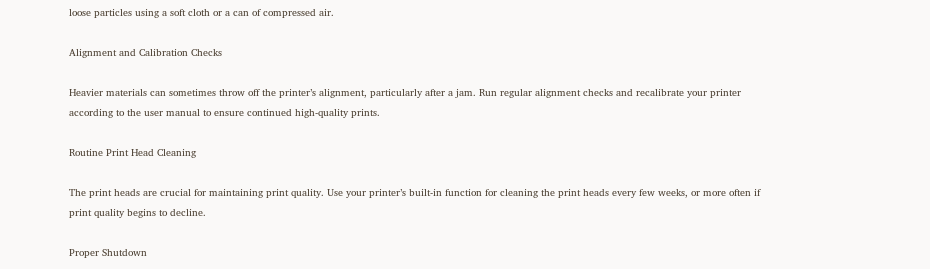loose particles using a soft cloth or a can of compressed air.

Alignment and Calibration Checks

Heavier materials can sometimes throw off the printer’s alignment, particularly after a jam. Run regular alignment checks and recalibrate your printer according to the user manual to ensure continued high-quality prints.

Routine Print Head Cleaning

The print heads are crucial for maintaining print quality. Use your printer’s built-in function for cleaning the print heads every few weeks, or more often if print quality begins to decline.

Proper Shutdown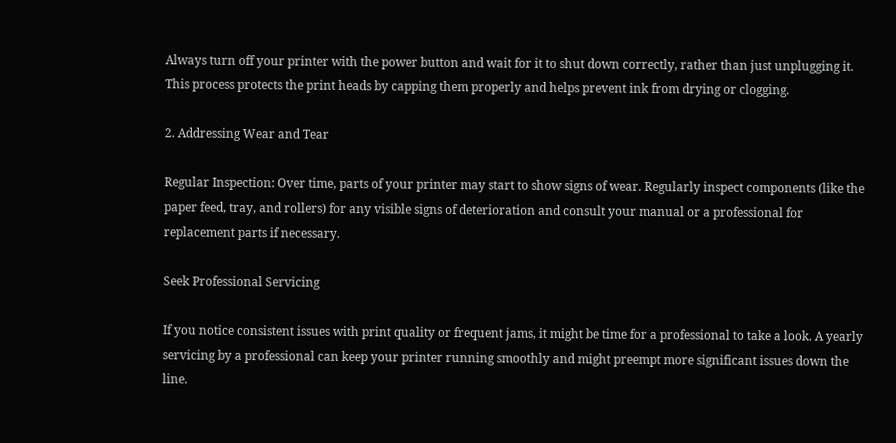Always turn off your printer with the power button and wait for it to shut down correctly, rather than just unplugging it. This process protects the print heads by capping them properly and helps prevent ink from drying or clogging.

2. Addressing Wear and Tear

Regular Inspection: Over time, parts of your printer may start to show signs of wear. Regularly inspect components (like the paper feed, tray, and rollers) for any visible signs of deterioration and consult your manual or a professional for replacement parts if necessary.

Seek Professional Servicing

If you notice consistent issues with print quality or frequent jams, it might be time for a professional to take a look. A yearly servicing by a professional can keep your printer running smoothly and might preempt more significant issues down the line.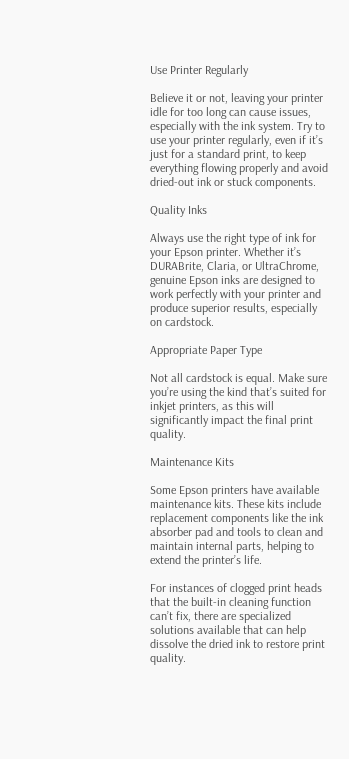Use Printer Regularly

Believe it or not, leaving your printer idle for too long can cause issues, especially with the ink system. Try to use your printer regularly, even if it’s just for a standard print, to keep everything flowing properly and avoid dried-out ink or stuck components.

Quality Inks

Always use the right type of ink for your Epson printer. Whether it’s DURABrite, Claria, or UltraChrome, genuine Epson inks are designed to work perfectly with your printer and produce superior results, especially on cardstock.

Appropriate Paper Type

Not all cardstock is equal. Make sure you’re using the kind that’s suited for inkjet printers, as this will significantly impact the final print quality.

Maintenance Kits

Some Epson printers have available maintenance kits. These kits include replacement components like the ink absorber pad and tools to clean and maintain internal parts, helping to extend the printer’s life.

For instances of clogged print heads that the built-in cleaning function can’t fix, there are specialized solutions available that can help dissolve the dried ink to restore print quality.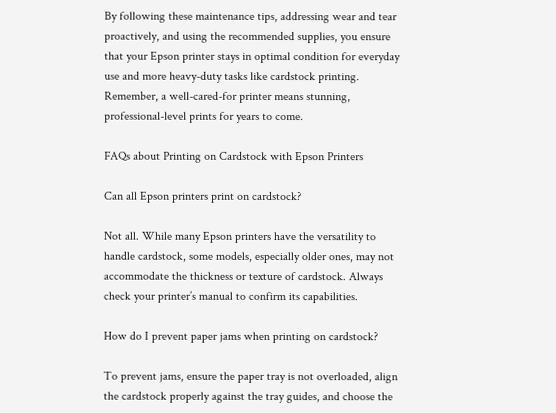By following these maintenance tips, addressing wear and tear proactively, and using the recommended supplies, you ensure that your Epson printer stays in optimal condition for everyday use and more heavy-duty tasks like cardstock printing. Remember, a well-cared-for printer means stunning, professional-level prints for years to come.

FAQs about Printing on Cardstock with Epson Printers

Can all Epson printers print on cardstock?

Not all. While many Epson printers have the versatility to handle cardstock, some models, especially older ones, may not accommodate the thickness or texture of cardstock. Always check your printer’s manual to confirm its capabilities.

How do I prevent paper jams when printing on cardstock?

To prevent jams, ensure the paper tray is not overloaded, align the cardstock properly against the tray guides, and choose the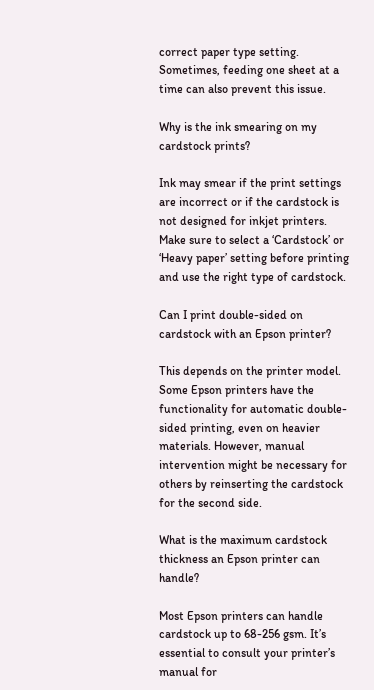correct paper type setting. Sometimes, feeding one sheet at a time can also prevent this issue.

Why is the ink smearing on my cardstock prints?

Ink may smear if the print settings are incorrect or if the cardstock is not designed for inkjet printers. Make sure to select a ‘Cardstock’ or ‘Heavy paper’ setting before printing and use the right type of cardstock.

Can I print double-sided on cardstock with an Epson printer?

This depends on the printer model. Some Epson printers have the functionality for automatic double-sided printing, even on heavier materials. However, manual intervention might be necessary for others by reinserting the cardstock for the second side.

What is the maximum cardstock thickness an Epson printer can handle?

Most Epson printers can handle cardstock up to 68-256 gsm. It’s essential to consult your printer’s manual for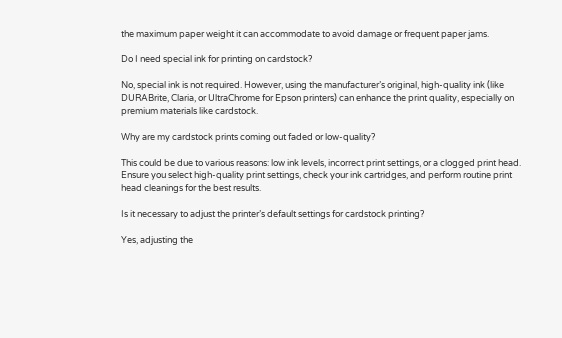the maximum paper weight it can accommodate to avoid damage or frequent paper jams.

Do I need special ink for printing on cardstock?

No, special ink is not required. However, using the manufacturer’s original, high-quality ink (like DURABrite, Claria, or UltraChrome for Epson printers) can enhance the print quality, especially on premium materials like cardstock.

Why are my cardstock prints coming out faded or low-quality?

This could be due to various reasons: low ink levels, incorrect print settings, or a clogged print head. Ensure you select high-quality print settings, check your ink cartridges, and perform routine print head cleanings for the best results.

Is it necessary to adjust the printer’s default settings for cardstock printing?

Yes, adjusting the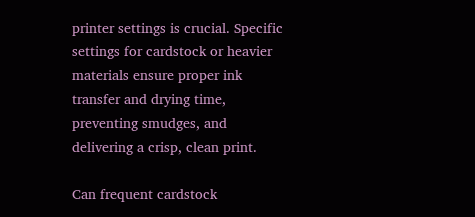printer settings is crucial. Specific settings for cardstock or heavier materials ensure proper ink transfer and drying time, preventing smudges, and delivering a crisp, clean print.

Can frequent cardstock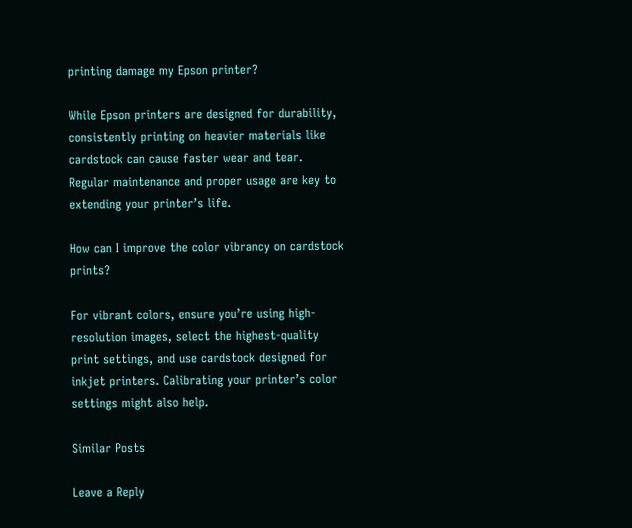printing damage my Epson printer?

While Epson printers are designed for durability, consistently printing on heavier materials like cardstock can cause faster wear and tear. Regular maintenance and proper usage are key to extending your printer’s life.

How can I improve the color vibrancy on cardstock prints?

For vibrant colors, ensure you’re using high-resolution images, select the highest-quality print settings, and use cardstock designed for inkjet printers. Calibrating your printer’s color settings might also help.

Similar Posts

Leave a Reply